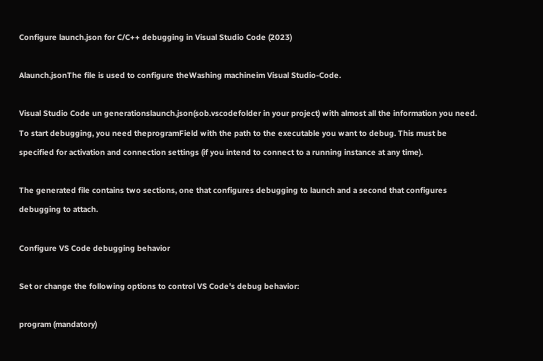Configure launch.json for C/C++ debugging in Visual Studio Code (2023)

Alaunch.jsonThe file is used to configure theWashing machineim Visual Studio-Code.

Visual Studio Code un generationslaunch.json(sob.vscodefolder in your project) with almost all the information you need. To start debugging, you need theprogramField with the path to the executable you want to debug. This must be specified for activation and connection settings (if you intend to connect to a running instance at any time).

The generated file contains two sections, one that configures debugging to launch and a second that configures debugging to attach.

Configure VS Code debugging behavior

Set or change the following options to control VS Code's debug behavior:

program (mandatory)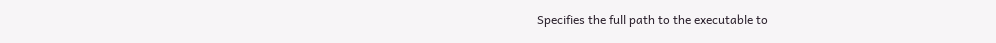Specifies the full path to the executable to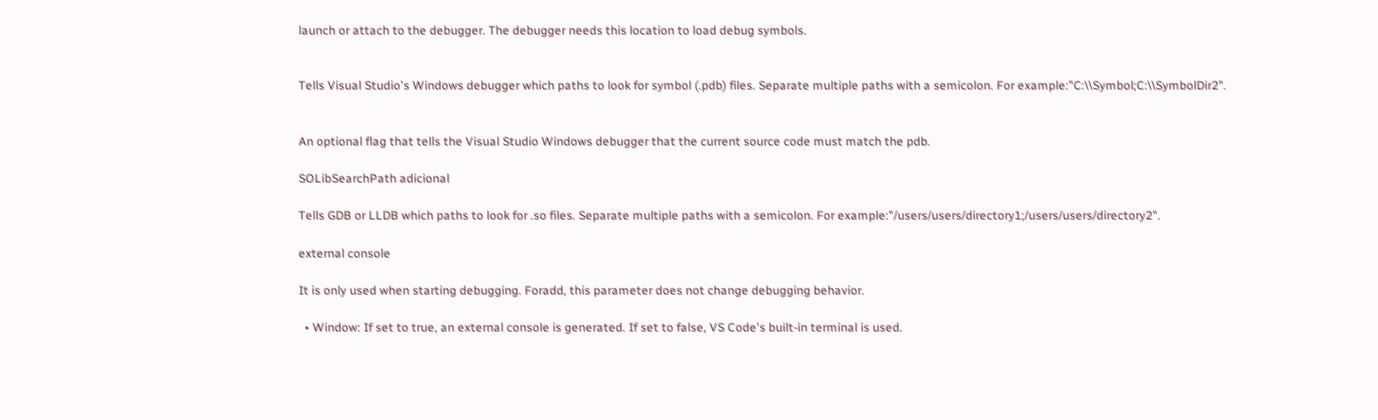launch or attach to the debugger. The debugger needs this location to load debug symbols.


Tells Visual Studio's Windows debugger which paths to look for symbol (.pdb) files. Separate multiple paths with a semicolon. For example:"C:\\Symbol;C:\\SymbolDir2".


An optional flag that tells the Visual Studio Windows debugger that the current source code must match the pdb.

SOLibSearchPath adicional

Tells GDB or LLDB which paths to look for .so files. Separate multiple paths with a semicolon. For example:"/users/users/directory1;/users/users/directory2".

external console

It is only used when starting debugging. Foradd, this parameter does not change debugging behavior.

  • Window: If set to true, an external console is generated. If set to false, VS Code's built-in terminal is used.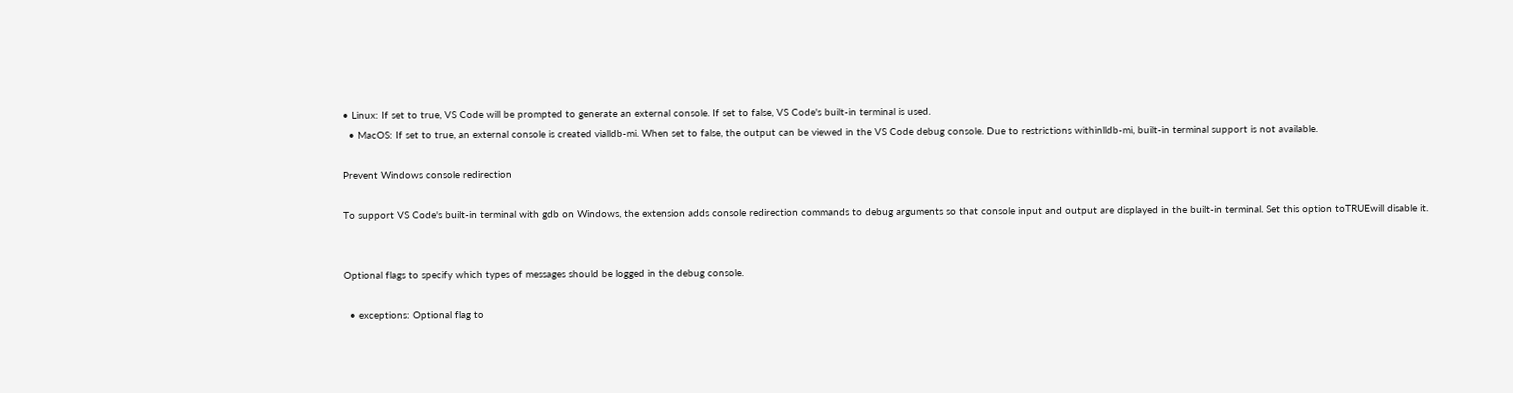• Linux: If set to true, VS Code will be prompted to generate an external console. If set to false, VS Code's built-in terminal is used.
  • MacOS: If set to true, an external console is created vialldb-mi. When set to false, the output can be viewed in the VS Code debug console. Due to restrictions withinlldb-mi, built-in terminal support is not available.

Prevent Windows console redirection

To support VS Code's built-in terminal with gdb on Windows, the extension adds console redirection commands to debug arguments so that console input and output are displayed in the built-in terminal. Set this option toTRUEwill disable it.


Optional flags to specify which types of messages should be logged in the debug console.

  • exceptions: Optional flag to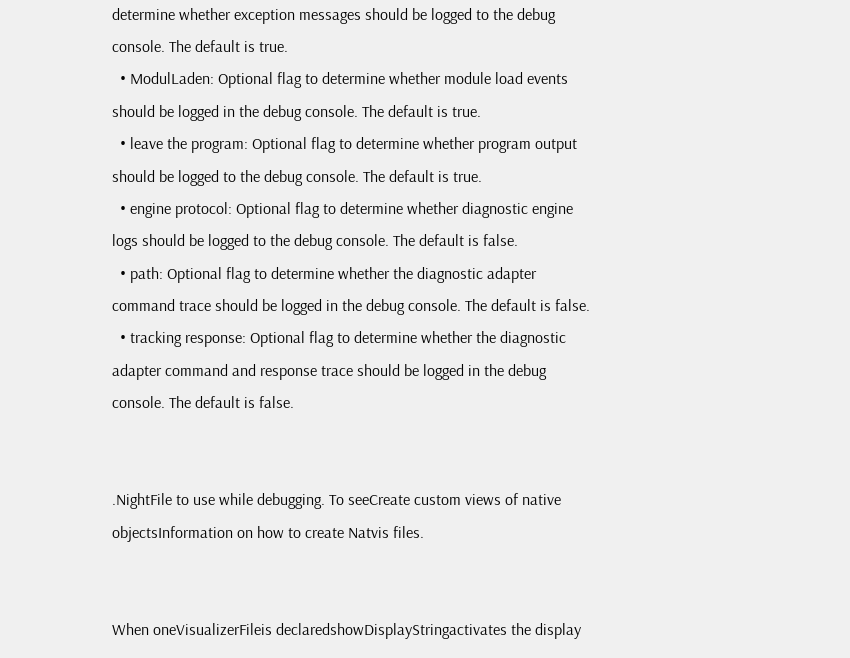determine whether exception messages should be logged to the debug console. The default is true.
  • ModulLaden: Optional flag to determine whether module load events should be logged in the debug console. The default is true.
  • leave the program: Optional flag to determine whether program output should be logged to the debug console. The default is true.
  • engine protocol: Optional flag to determine whether diagnostic engine logs should be logged to the debug console. The default is false.
  • path: Optional flag to determine whether the diagnostic adapter command trace should be logged in the debug console. The default is false.
  • tracking response: Optional flag to determine whether the diagnostic adapter command and response trace should be logged in the debug console. The default is false.


.NightFile to use while debugging. To seeCreate custom views of native objectsInformation on how to create Natvis files.


When oneVisualizerFileis declaredshowDisplayStringactivates the display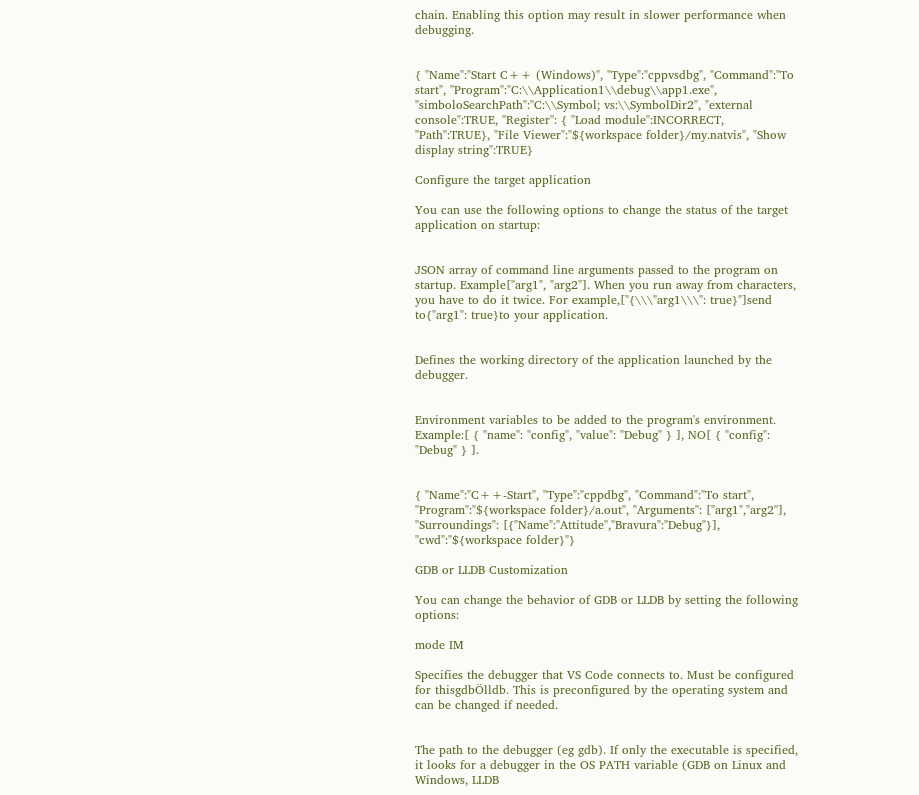chain. Enabling this option may result in slower performance when debugging.


{ "Name":"Start C++ (Windows)", "Type":"cppvsdbg", "Command":"To start", "Program":"C:\\Application1\\debug\\app1.exe", "simboloSearchPath":"C:\\Symbol; vs:\\SymbolDir2", "external console":TRUE, "Register": { "Load module":INCORRECT, "Path":TRUE}, "File Viewer":"${workspace folder}/my.natvis", "Show display string":TRUE}

Configure the target application

You can use the following options to change the status of the target application on startup:


JSON array of command line arguments passed to the program on startup. Example["arg1", "arg2"]. When you run away from characters, you have to do it twice. For example,["{\\\"arg1\\\": true}"]send to{"arg1": true}to your application.


Defines the working directory of the application launched by the debugger.


Environment variables to be added to the program's environment. Example:[ { "name": "config", "value": "Debug" } ], NO[ { "config": "Debug" } ].


{ "Name":"C++-Start", "Type":"cppdbg", "Command":"To start", "Program":"${workspace folder}/a.out", "Arguments": ["arg1","arg2"], "Surroundings": [{"Name":"Attitude","Bravura":"Debug"}], "cwd":"${workspace folder}"}

GDB or LLDB Customization

You can change the behavior of GDB or LLDB by setting the following options:

mode IM

Specifies the debugger that VS Code connects to. Must be configured for thisgdbÖlldb. This is preconfigured by the operating system and can be changed if needed.


The path to the debugger (eg gdb). If only the executable is specified, it looks for a debugger in the OS PATH variable (GDB on Linux and Windows, LLDB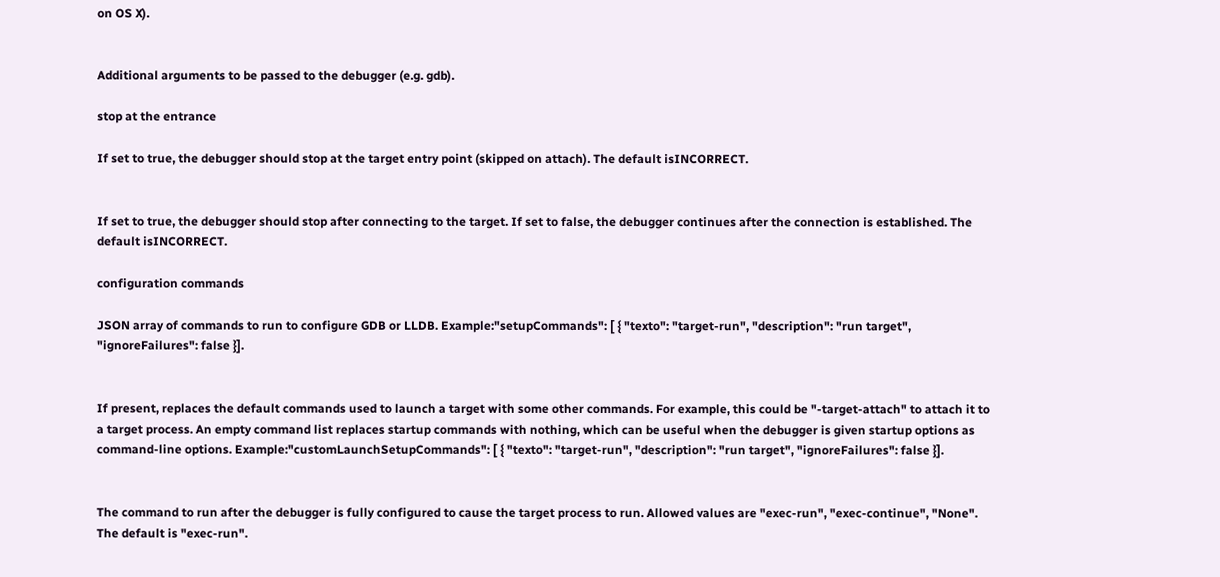on OS X).


Additional arguments to be passed to the debugger (e.g. gdb).

stop at the entrance

If set to true, the debugger should stop at the target entry point (skipped on attach). The default isINCORRECT.


If set to true, the debugger should stop after connecting to the target. If set to false, the debugger continues after the connection is established. The default isINCORRECT.

configuration commands

JSON array of commands to run to configure GDB or LLDB. Example:"setupCommands": [ { "texto": "target-run", "description": "run target", "ignoreFailures": false }].


If present, replaces the default commands used to launch a target with some other commands. For example, this could be "-target-attach" to attach it to a target process. An empty command list replaces startup commands with nothing, which can be useful when the debugger is given startup options as command-line options. Example:"customLaunchSetupCommands": [ { "texto": "target-run", "description": "run target", "ignoreFailures": false }].


The command to run after the debugger is fully configured to cause the target process to run. Allowed values are "exec-run", "exec-continue", "None". The default is "exec-run".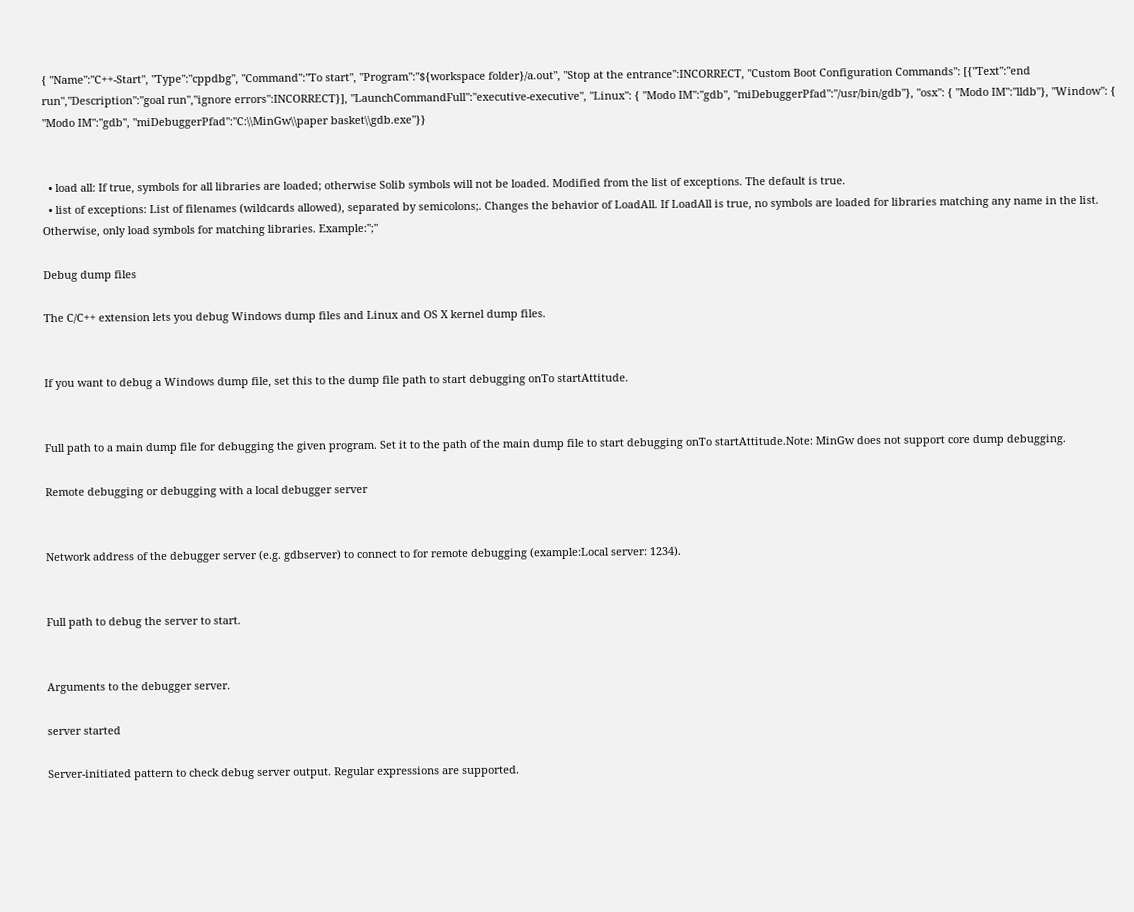{ "Name":"C++-Start", "Type":"cppdbg", "Command":"To start", "Program":"${workspace folder}/a.out", "Stop at the entrance":INCORRECT, "Custom Boot Configuration Commands": [{"Text":"end run","Description":"goal run","ignore errors":INCORRECT}], "LaunchCommandFull":"executive-executive", "Linux": { "Modo IM":"gdb", "miDebuggerPfad":"/usr/bin/gdb"}, "osx": { "Modo IM":"lldb"}, "Window": { "Modo IM":"gdb", "miDebuggerPfad":"C:\\MinGw\\paper basket\\gdb.exe"}}


  • load all: If true, symbols for all libraries are loaded; otherwise Solib symbols will not be loaded. Modified from the list of exceptions. The default is true.
  • list of exceptions: List of filenames (wildcards allowed), separated by semicolons;. Changes the behavior of LoadAll. If LoadAll is true, no symbols are loaded for libraries matching any name in the list. Otherwise, only load symbols for matching libraries. Example:";"

Debug dump files

The C/C++ extension lets you debug Windows dump files and Linux and OS X kernel dump files.


If you want to debug a Windows dump file, set this to the dump file path to start debugging onTo startAttitude.


Full path to a main dump file for debugging the given program. Set it to the path of the main dump file to start debugging onTo startAttitude.Note: MinGw does not support core dump debugging.

Remote debugging or debugging with a local debugger server


Network address of the debugger server (e.g. gdbserver) to connect to for remote debugging (example:Local server: 1234).


Full path to debug the server to start.


Arguments to the debugger server.

server started

Server-initiated pattern to check debug server output. Regular expressions are supported.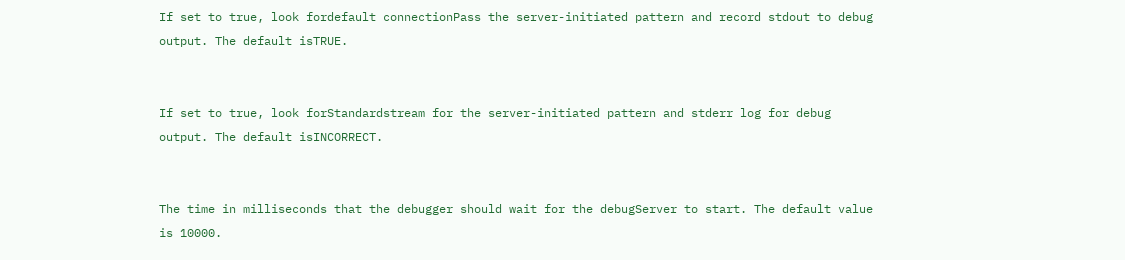If set to true, look fordefault connectionPass the server-initiated pattern and record stdout to debug output. The default isTRUE.


If set to true, look forStandardstream for the server-initiated pattern and stderr log for debug output. The default isINCORRECT.


The time in milliseconds that the debugger should wait for the debugServer to start. The default value is 10000.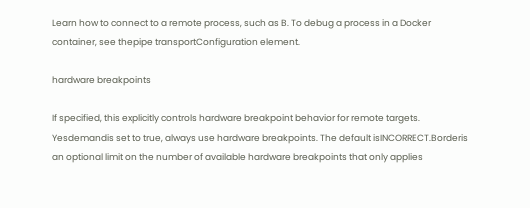Learn how to connect to a remote process, such as B. To debug a process in a Docker container, see thepipe transportConfiguration element.

hardware breakpoints

If specified, this explicitly controls hardware breakpoint behavior for remote targets. Yesdemandis set to true, always use hardware breakpoints. The default isINCORRECT.Borderis an optional limit on the number of available hardware breakpoints that only applies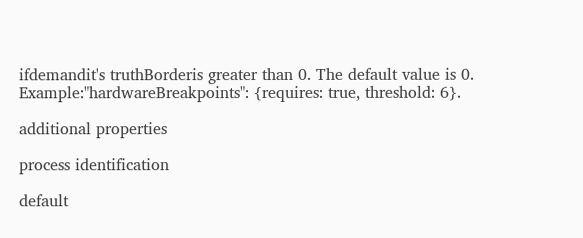ifdemandit's truthBorderis greater than 0. The default value is 0. Example:"hardwareBreakpoints": {requires: true, threshold: 6}.

additional properties

process identification

default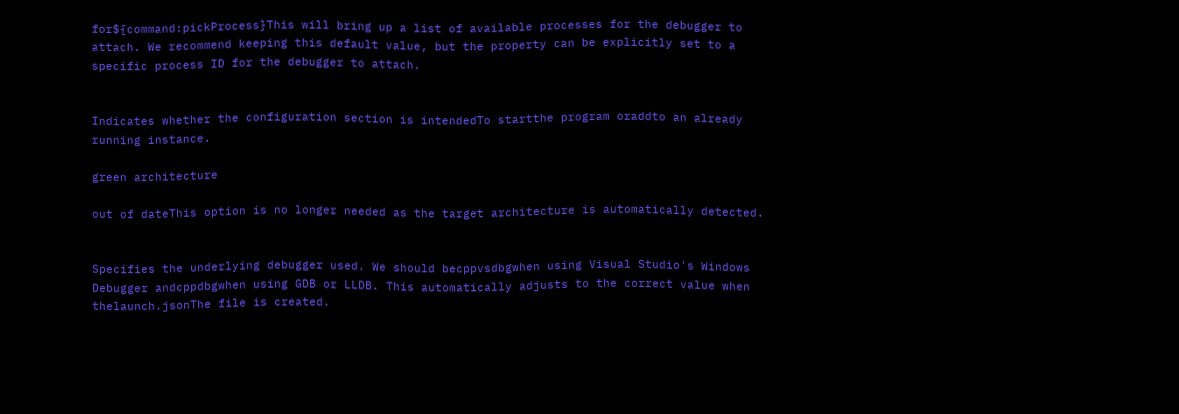for${command:pickProcess}This will bring up a list of available processes for the debugger to attach. We recommend keeping this default value, but the property can be explicitly set to a specific process ID for the debugger to attach.


Indicates whether the configuration section is intendedTo startthe program oraddto an already running instance.

green architecture

out of dateThis option is no longer needed as the target architecture is automatically detected.


Specifies the underlying debugger used. We should becppvsdbgwhen using Visual Studio's Windows Debugger andcppdbgwhen using GDB or LLDB. This automatically adjusts to the correct value when thelaunch.jsonThe file is created.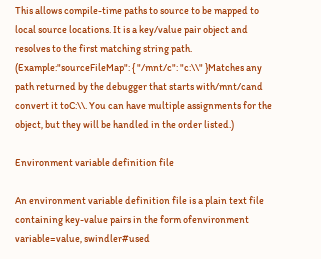This allows compile-time paths to source to be mapped to local source locations. It is a key/value pair object and resolves to the first matching string path. (Example:"sourceFileMap": { "/mnt/c": "c:\\" }Matches any path returned by the debugger that starts with/mnt/cand convert it toC:\\. You can have multiple assignments for the object, but they will be handled in the order listed.)

Environment variable definition file

An environment variable definition file is a plain text file containing key-value pairs in the form ofenvironment variable=value, swindler#used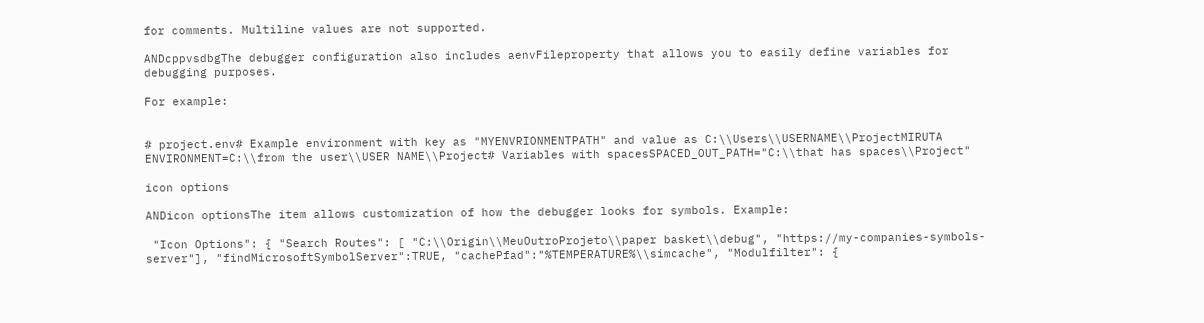for comments. Multiline values are not supported.

ANDcppvsdbgThe debugger configuration also includes aenvFileproperty that allows you to easily define variables for debugging purposes.

For example:


# project.env# Example environment with key as "MYENVRIONMENTPATH" and value as C:\\Users\\USERNAME\\ProjectMIRUTA ENVIRONMENT=C:\\from the user\\USER NAME\\Project# Variables with spacesSPACED_OUT_PATH="C:\\that has spaces\\Project"

icon options

ANDicon optionsThe item allows customization of how the debugger looks for symbols. Example:

 "Icon Options": { "Search Routes": [ "C:\\Origin\\MeuOutroProjeto\\paper basket\\debug", "https://my-companies-symbols-server"], "findMicrosoftSymbolServer":TRUE, "cachePfad":"%TEMPERATURE%\\simcache", "Modulfilter": {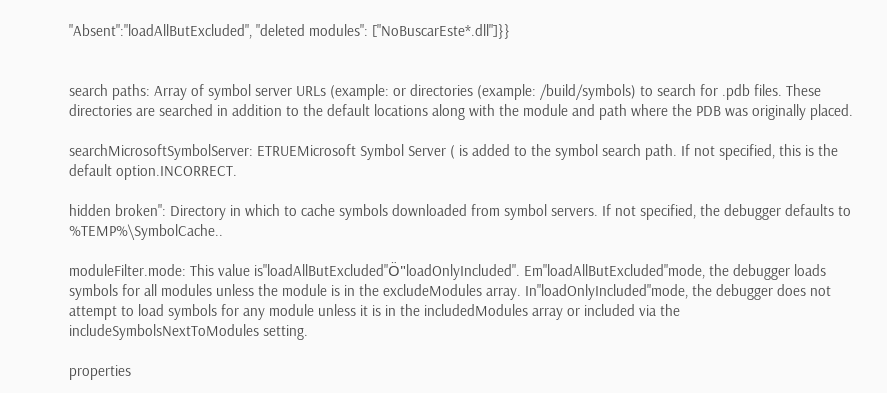"Absent":"loadAllButExcluded", "deleted modules": ["NoBuscarEste*.dll"]}}


search paths: Array of symbol server URLs (example: or directories (example: /build/symbols) to search for .pdb files. These directories are searched in addition to the default locations along with the module and path where the PDB was originally placed.

searchMicrosoftSymbolServer: ETRUEMicrosoft Symbol Server ( is added to the symbol search path. If not specified, this is the default option.INCORRECT.

hidden broken": Directory in which to cache symbols downloaded from symbol servers. If not specified, the debugger defaults to %TEMP%\SymbolCache..

moduleFilter.mode: This value is"loadAllButExcluded"Ö"loadOnlyIncluded". Em"loadAllButExcluded"mode, the debugger loads symbols for all modules unless the module is in the excludeModules array. In"loadOnlyIncluded"mode, the debugger does not attempt to load symbols for any module unless it is in the includedModules array or included via the includeSymbolsNextToModules setting.

properties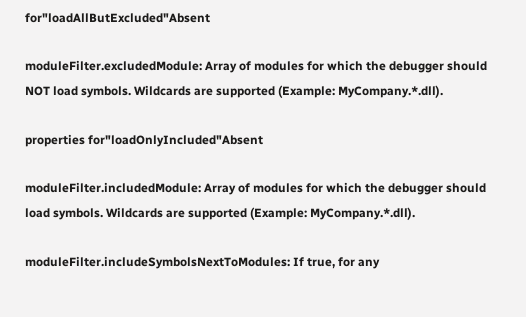for"loadAllButExcluded"Absent

moduleFilter.excludedModule: Array of modules for which the debugger should NOT load symbols. Wildcards are supported (Example: MyCompany.*.dll).

properties for"loadOnlyIncluded"Absent

moduleFilter.includedModule: Array of modules for which the debugger should load symbols. Wildcards are supported (Example: MyCompany.*.dll).

moduleFilter.includeSymbolsNextToModules: If true, for any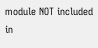module NOT included in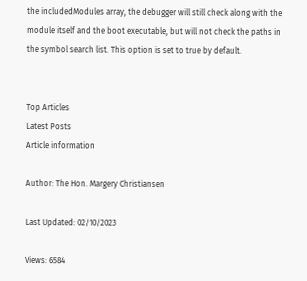the includedModules array, the debugger will still check along with the module itself and the boot executable, but will not check the paths in the symbol search list. This option is set to true by default.


Top Articles
Latest Posts
Article information

Author: The Hon. Margery Christiansen

Last Updated: 02/10/2023

Views: 6584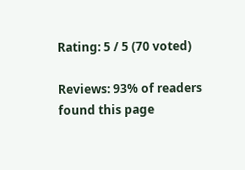Rating: 5 / 5 (70 voted)

Reviews: 93% of readers found this page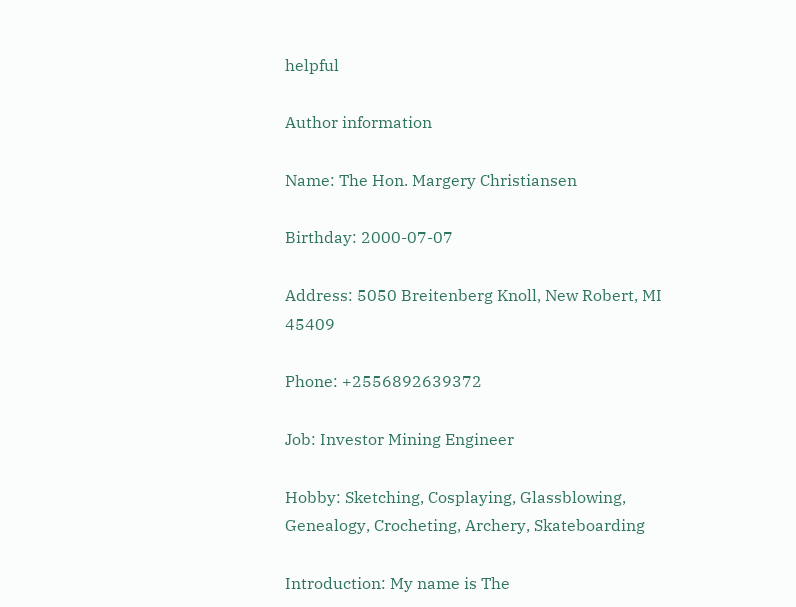helpful

Author information

Name: The Hon. Margery Christiansen

Birthday: 2000-07-07

Address: 5050 Breitenberg Knoll, New Robert, MI 45409

Phone: +2556892639372

Job: Investor Mining Engineer

Hobby: Sketching, Cosplaying, Glassblowing, Genealogy, Crocheting, Archery, Skateboarding

Introduction: My name is The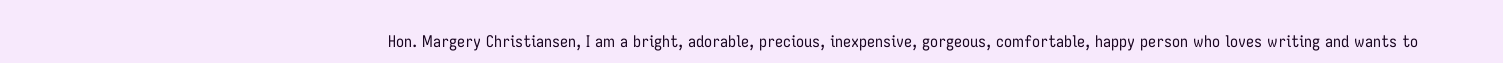Hon. Margery Christiansen, I am a bright, adorable, precious, inexpensive, gorgeous, comfortable, happy person who loves writing and wants to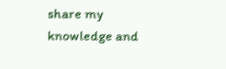share my knowledge and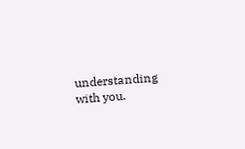understanding with you.